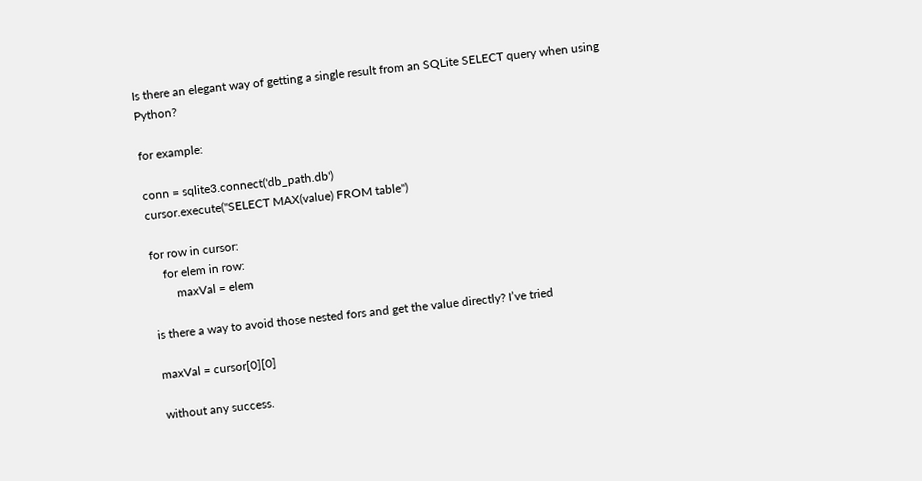Is there an elegant way of getting a single result from an SQLite SELECT query when using Python?

for example:

conn = sqlite3.connect('db_path.db')
cursor.execute("SELECT MAX(value) FROM table")

for row in cursor:
    for elem in row:
        maxVal = elem

is there a way to avoid those nested fors and get the value directly? I’ve tried

maxVal = cursor[0][0]

without any success.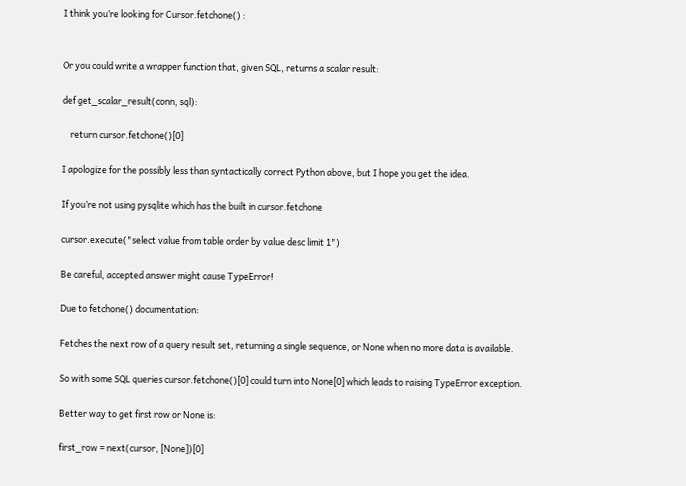I think you’re looking for Cursor.fetchone() :


Or you could write a wrapper function that, given SQL, returns a scalar result:

def get_scalar_result(conn, sql):

    return cursor.fetchone()[0]

I apologize for the possibly less than syntactically correct Python above, but I hope you get the idea.

If you’re not using pysqlite which has the built in cursor.fetchone

cursor.execute("select value from table order by value desc limit 1")

Be careful, accepted answer might cause TypeError!

Due to fetchone() documentation:

Fetches the next row of a query result set, returning a single sequence, or None when no more data is available.

So with some SQL queries cursor.fetchone()[0] could turn into None[0] which leads to raising TypeError exception.

Better way to get first row or None is:

first_row = next(cursor, [None])[0]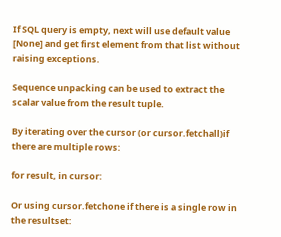If SQL query is empty, next will use default value [None] and get first element from that list without raising exceptions.

Sequence unpacking can be used to extract the scalar value from the result tuple.

By iterating over the cursor (or cursor.fetchall)if there are multiple rows:

for result, in cursor:

Or using cursor.fetchone if there is a single row in the resultset: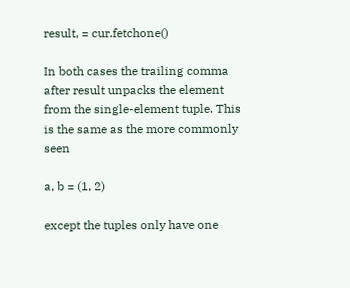result, = cur.fetchone()

In both cases the trailing comma after result unpacks the element from the single-element tuple. This is the same as the more commonly seen

a, b = (1, 2)

except the tuples only have one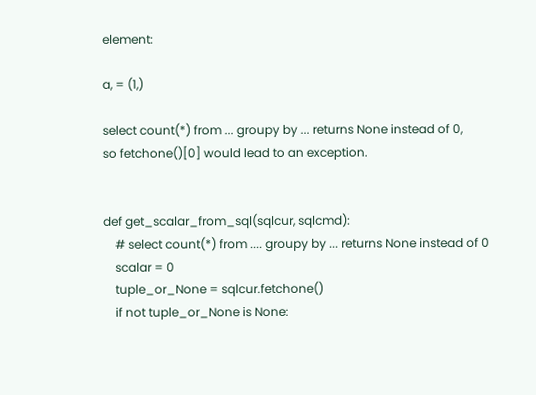element:

a, = (1,)

select count(*) from ... groupy by ... returns None instead of 0,
so fetchone()[0] would lead to an exception.


def get_scalar_from_sql(sqlcur, sqlcmd):
    # select count(*) from .... groupy by ... returns None instead of 0
    scalar = 0
    tuple_or_None = sqlcur.fetchone()
    if not tuple_or_None is None: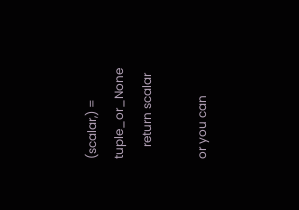(scalar,) = tuple_or_None
    return scalar

or you can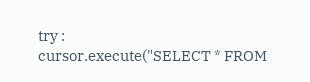try :
cursor.execute("SELECT * FROM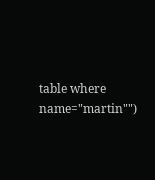table where name="martin"")